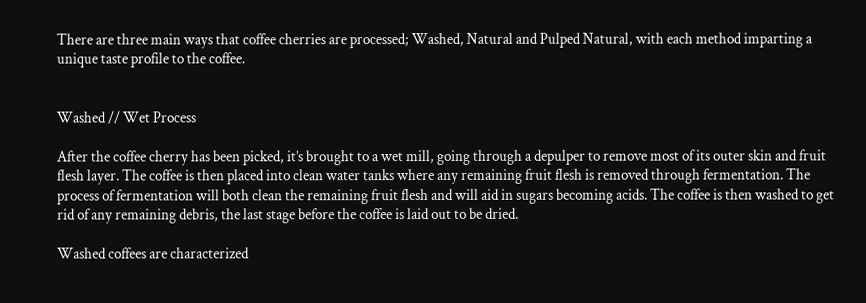There are three main ways that coffee cherries are processed; Washed, Natural and Pulped Natural, with each method imparting a unique taste profile to the coffee.


Washed // Wet Process

After the coffee cherry has been picked, it’s brought to a wet mill, going through a depulper to remove most of its outer skin and fruit flesh layer. The coffee is then placed into clean water tanks where any remaining fruit flesh is removed through fermentation. The process of fermentation will both clean the remaining fruit flesh and will aid in sugars becoming acids. The coffee is then washed to get rid of any remaining debris, the last stage before the coffee is laid out to be dried.

Washed coffees are characterized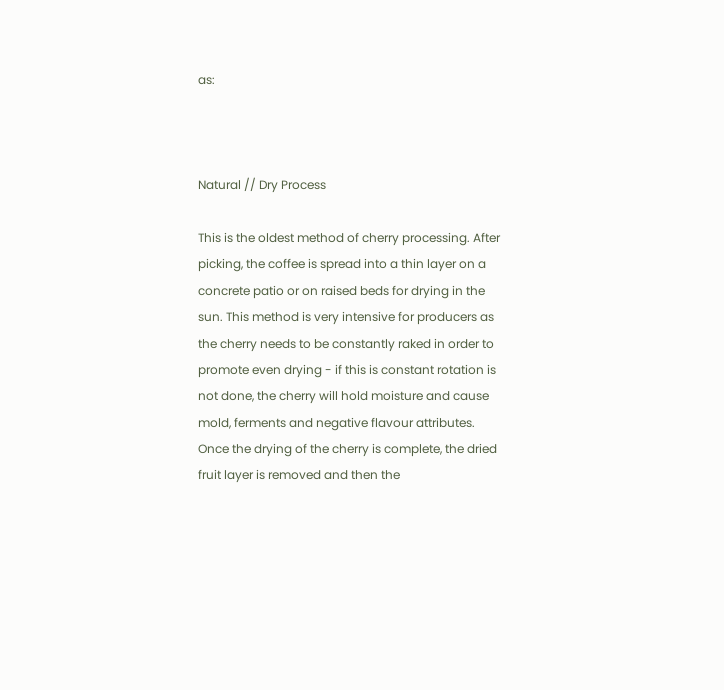as:



Natural // Dry Process

This is the oldest method of cherry processing. After picking, the coffee is spread into a thin layer on a concrete patio or on raised beds for drying in the sun. This method is very intensive for producers as the cherry needs to be constantly raked in order to promote even drying - if this is constant rotation is not done, the cherry will hold moisture and cause mold, ferments and negative flavour attributes. Once the drying of the cherry is complete, the dried fruit layer is removed and then the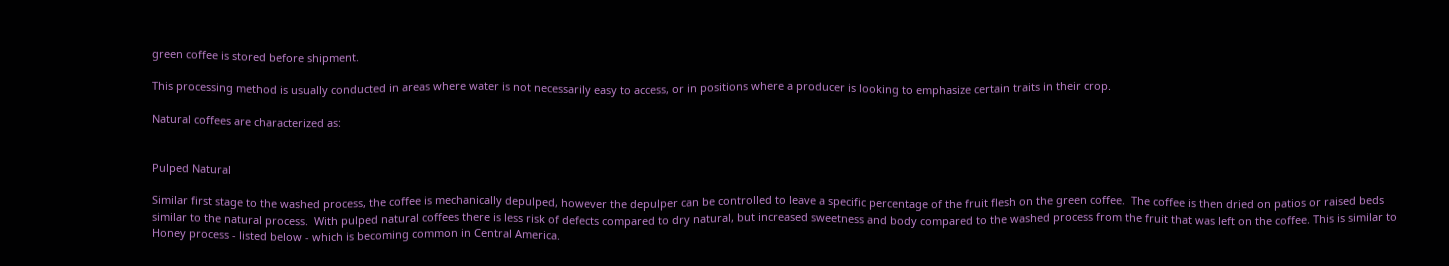green coffee is stored before shipment.

This processing method is usually conducted in areas where water is not necessarily easy to access, or in positions where a producer is looking to emphasize certain traits in their crop.

Natural coffees are characterized as:


Pulped Natural

Similar first stage to the washed process, the coffee is mechanically depulped, however the depulper can be controlled to leave a specific percentage of the fruit flesh on the green coffee.  The coffee is then dried on patios or raised beds similar to the natural process.  With pulped natural coffees there is less risk of defects compared to dry natural, but increased sweetness and body compared to the washed process from the fruit that was left on the coffee. This is similar to Honey process - listed below - which is becoming common in Central America.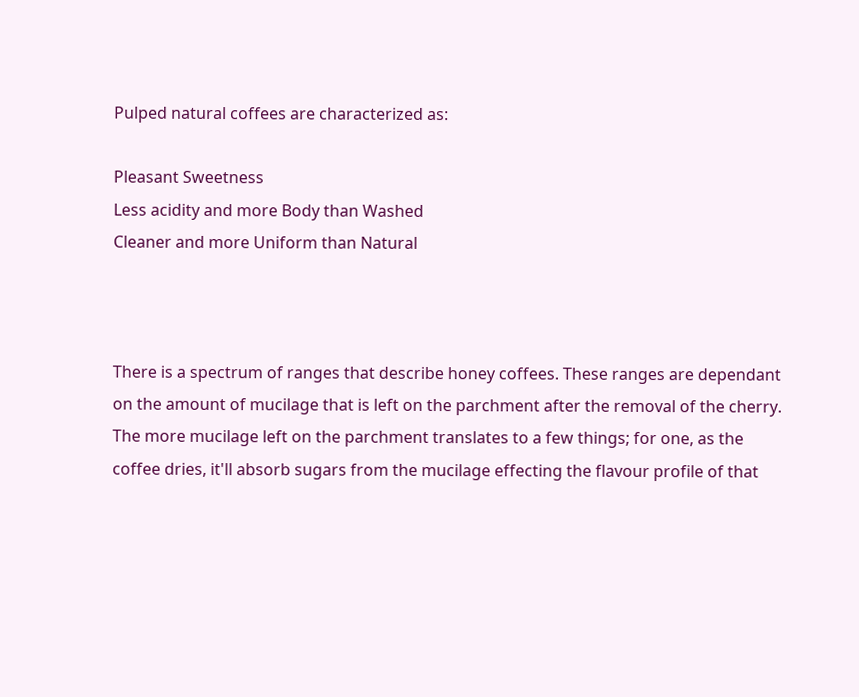Pulped natural coffees are characterized as:

Pleasant Sweetness
Less acidity and more Body than Washed
Cleaner and more Uniform than Natural



There is a spectrum of ranges that describe honey coffees. These ranges are dependant on the amount of mucilage that is left on the parchment after the removal of the cherry. The more mucilage left on the parchment translates to a few things; for one, as the coffee dries, it'll absorb sugars from the mucilage effecting the flavour profile of that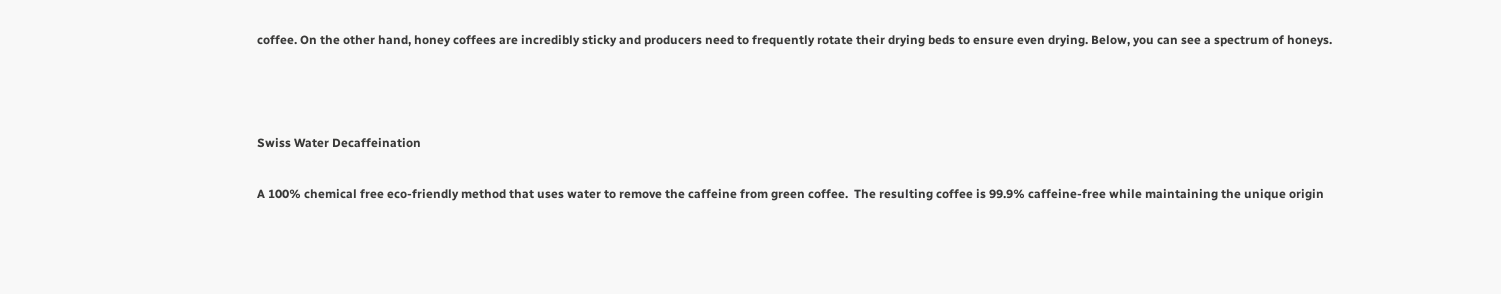coffee. On the other hand, honey coffees are incredibly sticky and producers need to frequently rotate their drying beds to ensure even drying. Below, you can see a spectrum of honeys.



Swiss Water Decaffeination

A 100% chemical free eco-friendly method that uses water to remove the caffeine from green coffee.  The resulting coffee is 99.9% caffeine-free while maintaining the unique origin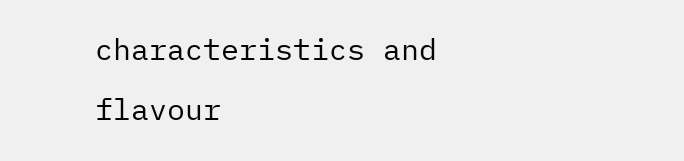characteristics and flavour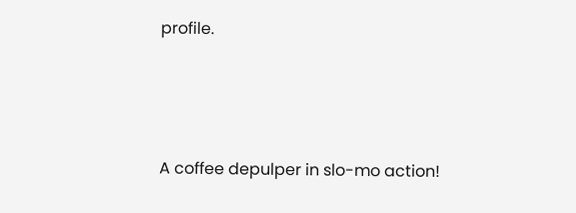profile.




A coffee depulper in slo-mo action!